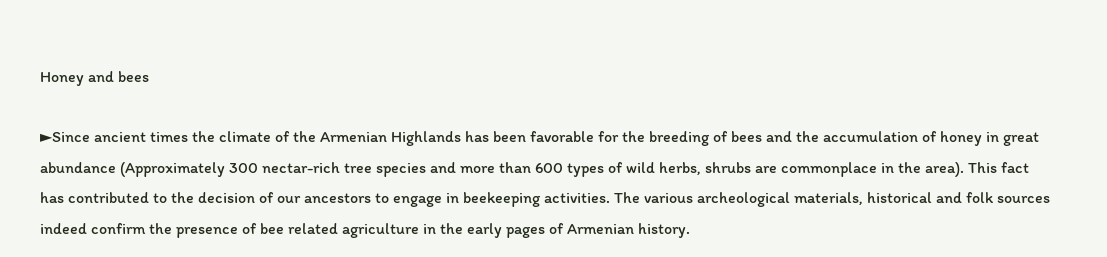Honey and bees

►Since ancient times the climate of the Armenian Highlands has been favorable for the breeding of bees and the accumulation of honey in great abundance (Approximately 300 nectar-rich tree species and more than 600 types of wild herbs, shrubs are commonplace in the area). This fact has contributed to the decision of our ancestors to engage in beekeeping activities. The various archeological materials, historical and folk sources indeed confirm the presence of bee related agriculture in the early pages of Armenian history.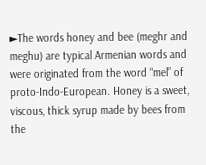►The words honey and bee (meghr and meghu) are typical Armenian words and were originated from the word “mel” of proto-Indo-European. Honey is a sweet, viscous, thick syrup made by bees from the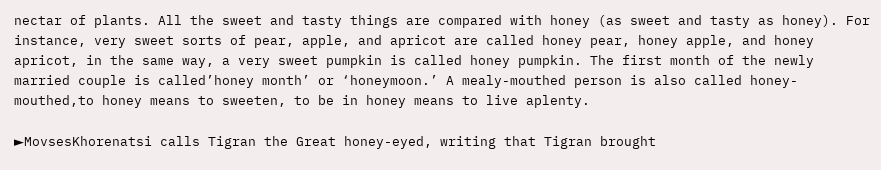nectar of plants. All the sweet and tasty things are compared with honey (as sweet and tasty as honey). For instance, very sweet sorts of pear, apple, and apricot are called honey pear, honey apple, and honey apricot, in the same way, a very sweet pumpkin is called honey pumpkin. The first month of the newly married couple is called’honey month’ or ‘honeymoon.’ A mealy-mouthed person is also called honey-mouthed,to honey means to sweeten, to be in honey means to live aplenty.

►MovsesKhorenatsi calls Tigran the Great honey-eyed, writing that Tigran brought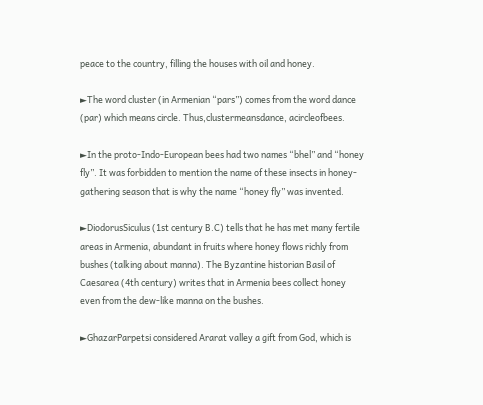peace to the country, filling the houses with oil and honey.

►The word cluster (in Armenian “pars”) comes from the word dance (par) which means circle. Thus,clustermeansdance, acircleofbees.

►In the proto-Indo-European bees had two names “bhel” and “honey fly”. It was forbidden to mention the name of these insects in honey-gathering season that is why the name “honey fly” was invented.

►DiodorusSiculus (1st century B.C) tells that he has met many fertile areas in Armenia, abundant in fruits where honey flows richly from bushes (talking about manna). The Byzantine historian Basil of Caesarea (4th century) writes that in Armenia bees collect honey even from the dew-like manna on the bushes.

►GhazarParpetsi considered Ararat valley a gift from God, which is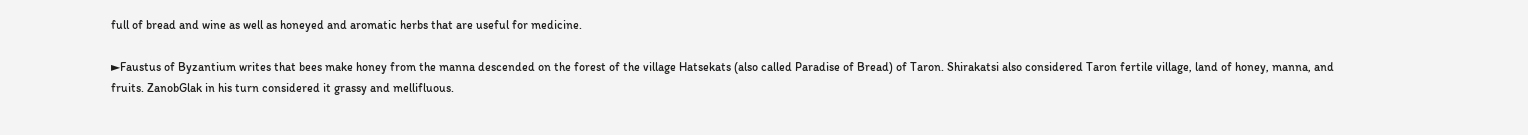full of bread and wine as well as honeyed and aromatic herbs that are useful for medicine.

►Faustus of Byzantium writes that bees make honey from the manna descended on the forest of the village Hatsekats (also called Paradise of Bread) of Taron. Shirakatsi also considered Taron fertile village, land of honey, manna, and fruits. ZanobGlak in his turn considered it grassy and mellifluous.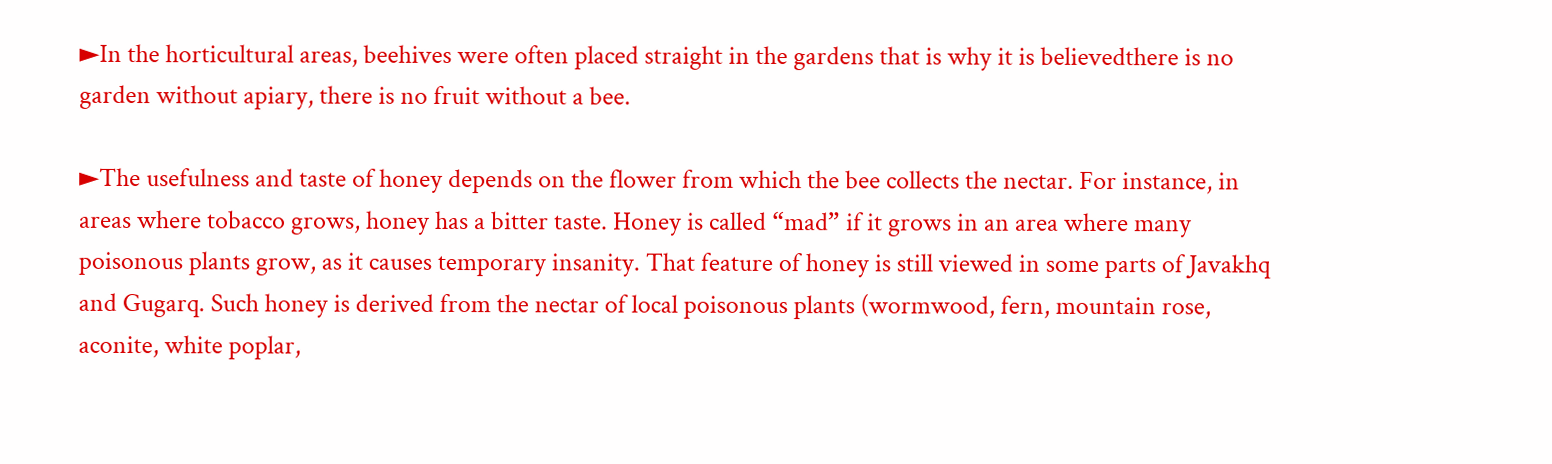►In the horticultural areas, beehives were often placed straight in the gardens that is why it is believedthere is no garden without apiary, there is no fruit without a bee.

►The usefulness and taste of honey depends on the flower from which the bee collects the nectar. For instance, in areas where tobacco grows, honey has a bitter taste. Honey is called “mad” if it grows in an area where many poisonous plants grow, as it causes temporary insanity. That feature of honey is still viewed in some parts of Javakhq and Gugarq. Such honey is derived from the nectar of local poisonous plants (wormwood, fern, mountain rose, aconite, white poplar,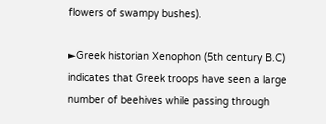flowers of swampy bushes).

►Greek historian Xenophon (5th century B.C) indicates that Greek troops have seen a large number of beehives while passing through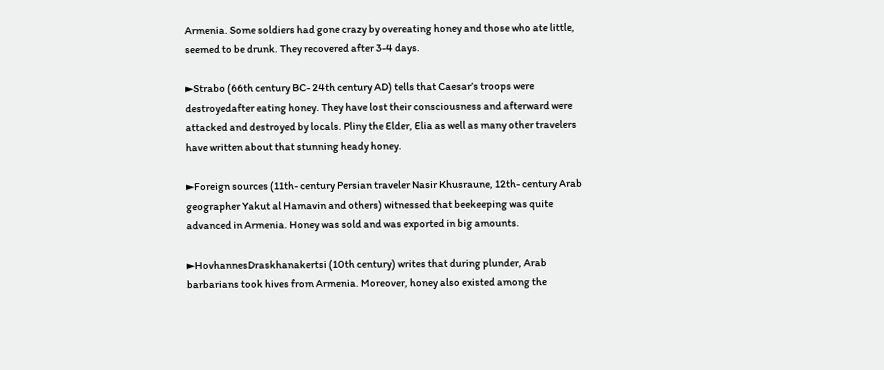Armenia. Some soldiers had gone crazy by overeating honey and those who ate little, seemed to be drunk. They recovered after 3-4 days.

►Strabo (66th century BC- 24th century AD) tells that Caesar’s troops were destroyedafter eating honey. They have lost their consciousness and afterward were attacked and destroyed by locals. Pliny the Elder, Elia as well as many other travelers have written about that stunning heady honey.

►Foreign sources (11th- century Persian traveler Nasir Khusraune, 12th- century Arab geographer Yakut al Hamavin and others) witnessed that beekeeping was quite advanced in Armenia. Honey was sold and was exported in big amounts.

►HovhannesDraskhanakertsi (10th century) writes that during plunder, Arab barbarians took hives from Armenia. Moreover, honey also existed among the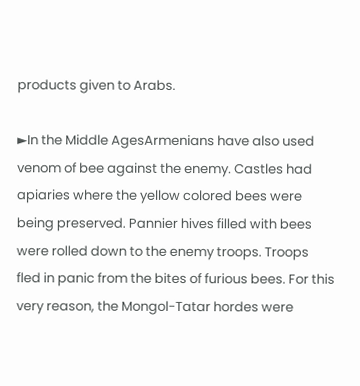products given to Arabs.

►In the Middle AgesArmenians have also used venom of bee against the enemy. Castles had apiaries where the yellow colored bees were being preserved. Pannier hives filled with bees were rolled down to the enemy troops. Troops fled in panic from the bites of furious bees. For this very reason, the Mongol-Tatar hordes were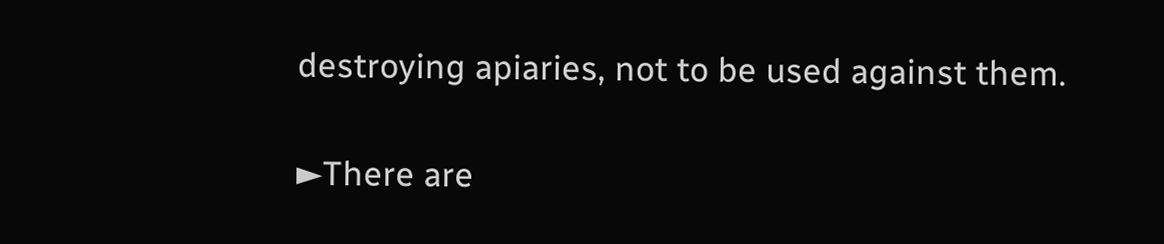destroying apiaries, not to be used against them.

►There are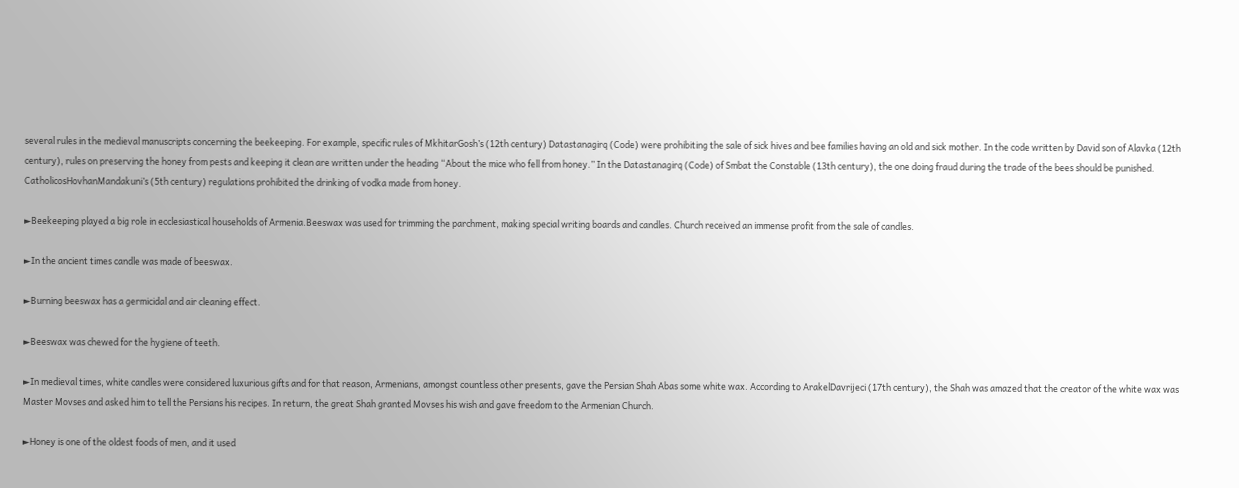several rules in the medieval manuscripts concerning the beekeeping. For example, specific rules of MkhitarGosh’s (12th century) Datastanagirq (Code) were prohibiting the sale of sick hives and bee families having an old and sick mother. In the code written by David son of Alavka (12th century), rules on preserving the honey from pests and keeping it clean are written under the heading “About the mice who fell from honey.” In the Datastanagirq (Code) of Smbat the Constable (13th century), the one doing fraud during the trade of the bees should be punished. CatholicosHovhanMandakuni’s (5th century) regulations prohibited the drinking of vodka made from honey.

►Beekeeping played a big role in ecclesiastical households of Armenia.Beeswax was used for trimming the parchment, making special writing boards and candles. Church received an immense profit from the sale of candles.

►In the ancient times candle was made of beeswax.

►Burning beeswax has a germicidal and air cleaning effect.

►Beeswax was chewed for the hygiene of teeth.

►In medieval times, white candles were considered luxurious gifts and for that reason, Armenians, amongst countless other presents, gave the Persian Shah Abas some white wax. According to ArakelDavrijeci (17th century), the Shah was amazed that the creator of the white wax was Master Movses and asked him to tell the Persians his recipes. In return, the great Shah granted Movses his wish and gave freedom to the Armenian Church.

►Honey is one of the oldest foods of men, and it used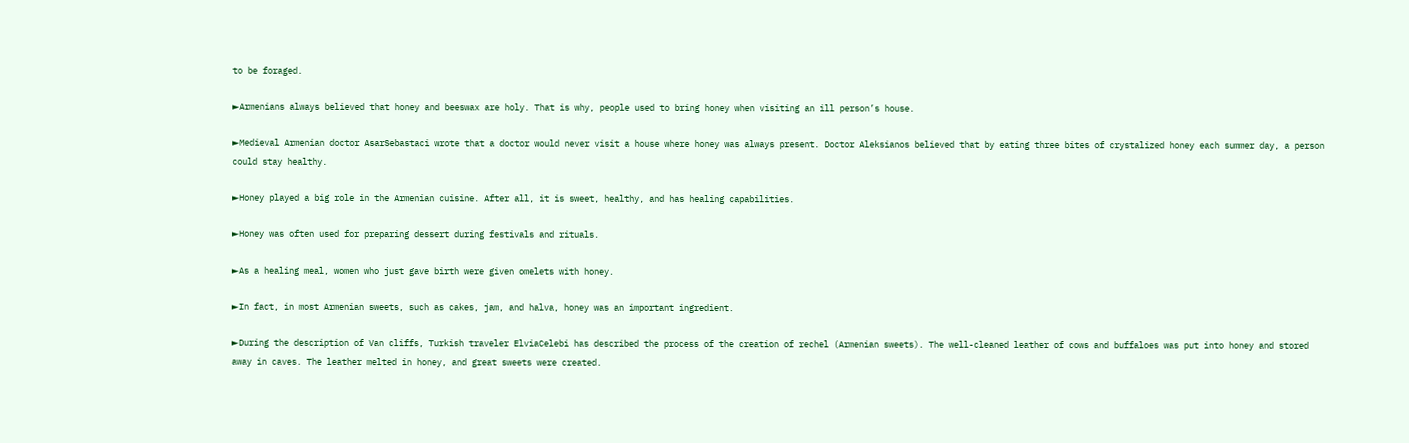to be foraged.

►Armenians always believed that honey and beeswax are holy. That is why, people used to bring honey when visiting an ill person’s house.

►Medieval Armenian doctor AsarSebastaci wrote that a doctor would never visit a house where honey was always present. Doctor Aleksianos believed that by eating three bites of crystalized honey each summer day, a person could stay healthy.

►Honey played a big role in the Armenian cuisine. After all, it is sweet, healthy, and has healing capabilities.

►Honey was often used for preparing dessert during festivals and rituals.

►As a healing meal, women who just gave birth were given omelets with honey.

►In fact, in most Armenian sweets, such as cakes, jam, and halva, honey was an important ingredient.

►During the description of Van cliffs, Turkish traveler ElviaCelebi has described the process of the creation of rechel (Armenian sweets). The well-cleaned leather of cows and buffaloes was put into honey and stored away in caves. The leather melted in honey, and great sweets were created.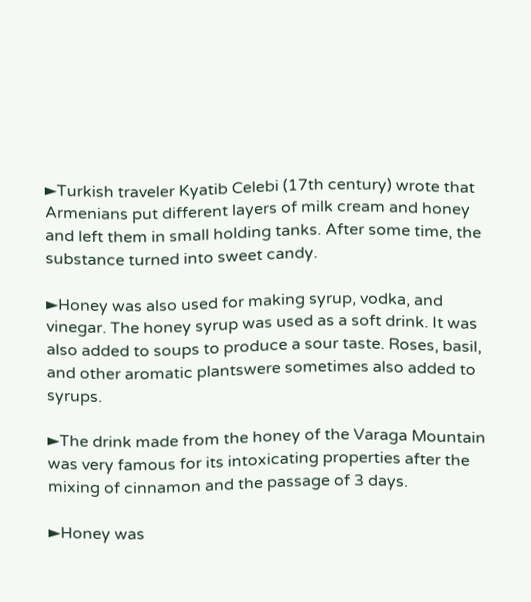►Turkish traveler Kyatib Celebi (17th century) wrote that Armenians put different layers of milk cream and honey and left them in small holding tanks. After some time, the substance turned into sweet candy.

►Honey was also used for making syrup, vodka, and vinegar. The honey syrup was used as a soft drink. It was also added to soups to produce a sour taste. Roses, basil, and other aromatic plantswere sometimes also added to syrups.

►The drink made from the honey of the Varaga Mountain was very famous for its intoxicating properties after the mixing of cinnamon and the passage of 3 days.

►Honey was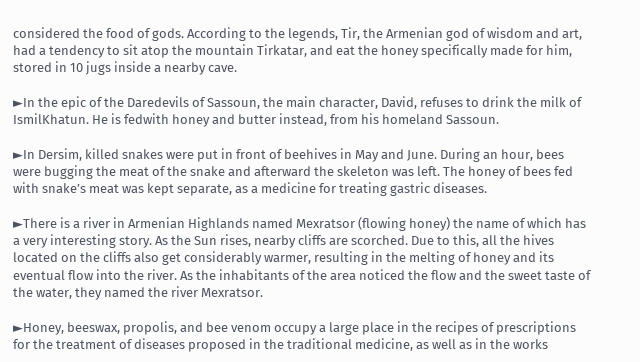considered the food of gods. According to the legends, Tir, the Armenian god of wisdom and art, had a tendency to sit atop the mountain Tirkatar, and eat the honey specifically made for him, stored in 10 jugs inside a nearby cave.

►In the epic of the Daredevils of Sassoun, the main character, David, refuses to drink the milk of IsmilKhatun. He is fedwith honey and butter instead, from his homeland Sassoun.

►In Dersim, killed snakes were put in front of beehives in May and June. During an hour, bees were bugging the meat of the snake and afterward the skeleton was left. The honey of bees fed with snake’s meat was kept separate, as a medicine for treating gastric diseases.

►There is a river in Armenian Highlands named Mexratsor (flowing honey) the name of which has a very interesting story. As the Sun rises, nearby cliffs are scorched. Due to this, all the hives located on the cliffs also get considerably warmer, resulting in the melting of honey and its eventual flow into the river. As the inhabitants of the area noticed the flow and the sweet taste of the water, they named the river Mexratsor.

►Honey, beeswax, propolis, and bee venom occupy a large place in the recipes of prescriptions for the treatment of diseases proposed in the traditional medicine, as well as in the works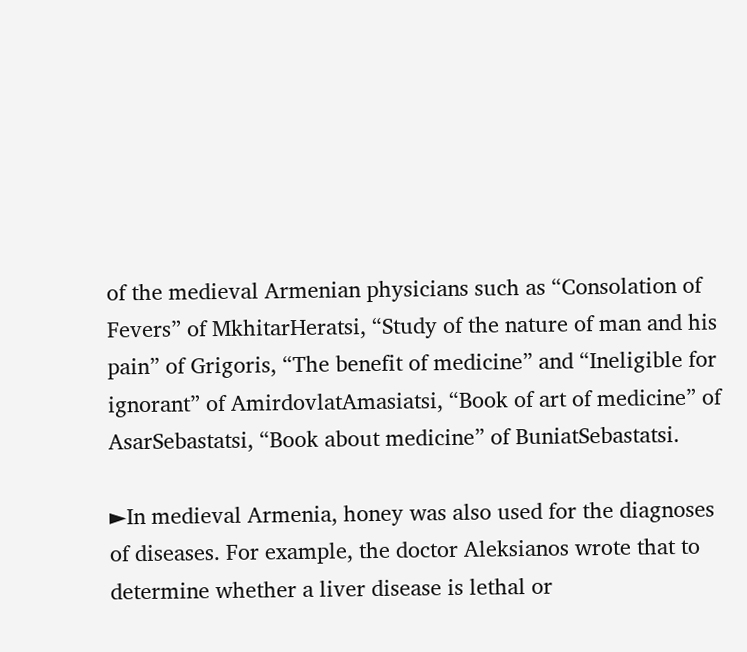of the medieval Armenian physicians such as “Consolation of Fevers” of MkhitarHeratsi, “Study of the nature of man and his pain” of Grigoris, “The benefit of medicine” and “Ineligible for ignorant” of AmirdovlatAmasiatsi, “Book of art of medicine” of AsarSebastatsi, “Book about medicine” of BuniatSebastatsi.

►In medieval Armenia, honey was also used for the diagnoses of diseases. For example, the doctor Aleksianos wrote that to determine whether a liver disease is lethal or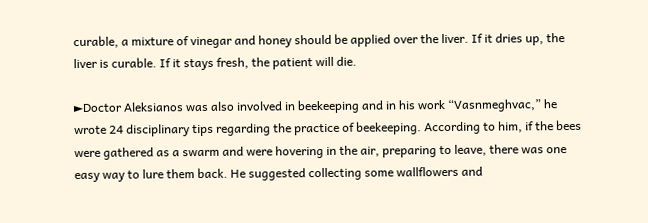curable, a mixture of vinegar and honey should be applied over the liver. If it dries up, the liver is curable. If it stays fresh, the patient will die.

►Doctor Aleksianos was also involved in beekeeping and in his work “Vasnmeghvac,” he wrote 24 disciplinary tips regarding the practice of beekeeping. According to him, if the bees were gathered as a swarm and were hovering in the air, preparing to leave, there was one easy way to lure them back. He suggested collecting some wallflowers and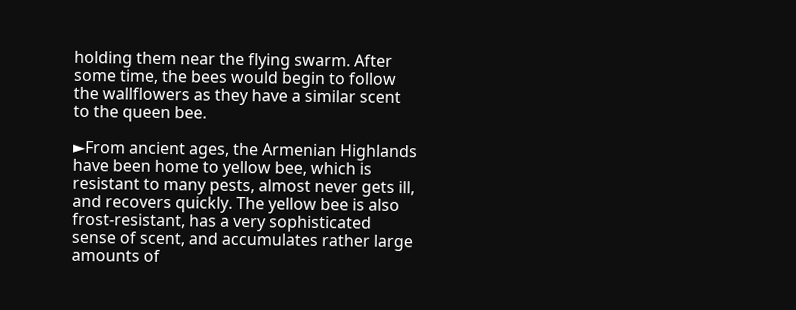holding them near the flying swarm. After some time, the bees would begin to follow the wallflowers as they have a similar scent to the queen bee.

►From ancient ages, the Armenian Highlands have been home to yellow bee, which is resistant to many pests, almost never gets ill, and recovers quickly. The yellow bee is also frost-resistant, has a very sophisticated sense of scent, and accumulates rather large amounts of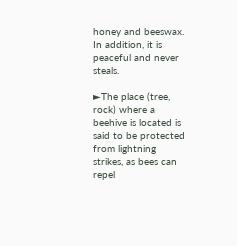honey and beeswax. In addition, it is peaceful and never steals.

►The place (tree, rock) where a beehive is located is said to be protected from lightning strikes, as bees can repel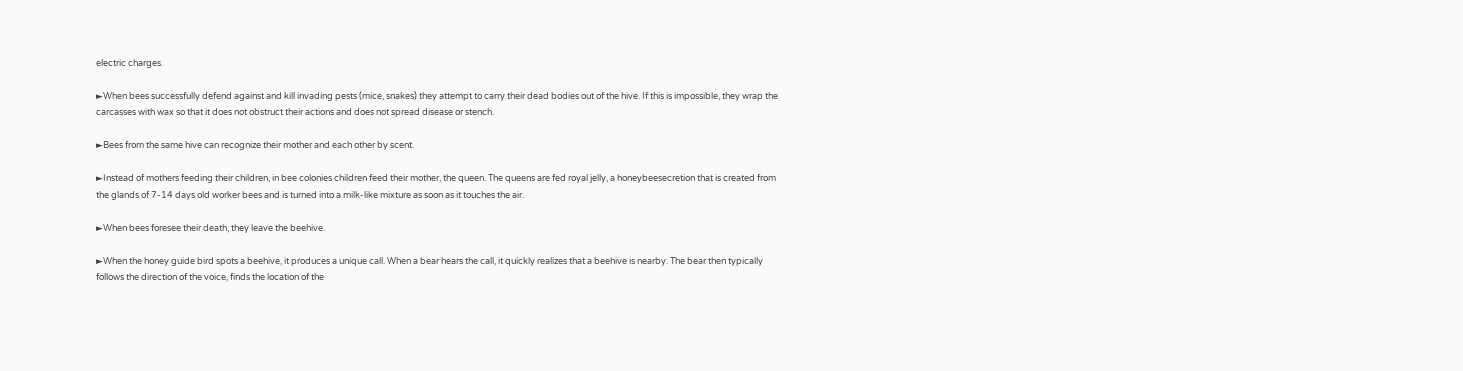electric charges.

►When bees successfully defend against and kill invading pests (mice, snakes) they attempt to carry their dead bodies out of the hive. If this is impossible, they wrap the carcasses with wax so that it does not obstruct their actions and does not spread disease or stench.

►Bees from the same hive can recognize their mother and each other by scent.

►Instead of mothers feeding their children, in bee colonies children feed their mother, the queen. The queens are fed royal jelly, a honeybeesecretion that is created from the glands of 7-14 days old worker bees and is turned into a milk-like mixture as soon as it touches the air.

►When bees foresee their death, they leave the beehive.

►When the honey guide bird spots a beehive, it produces a unique call. When a bear hears the call, it quickly realizes that a beehive is nearby. The bear then typically follows the direction of the voice, finds the location of the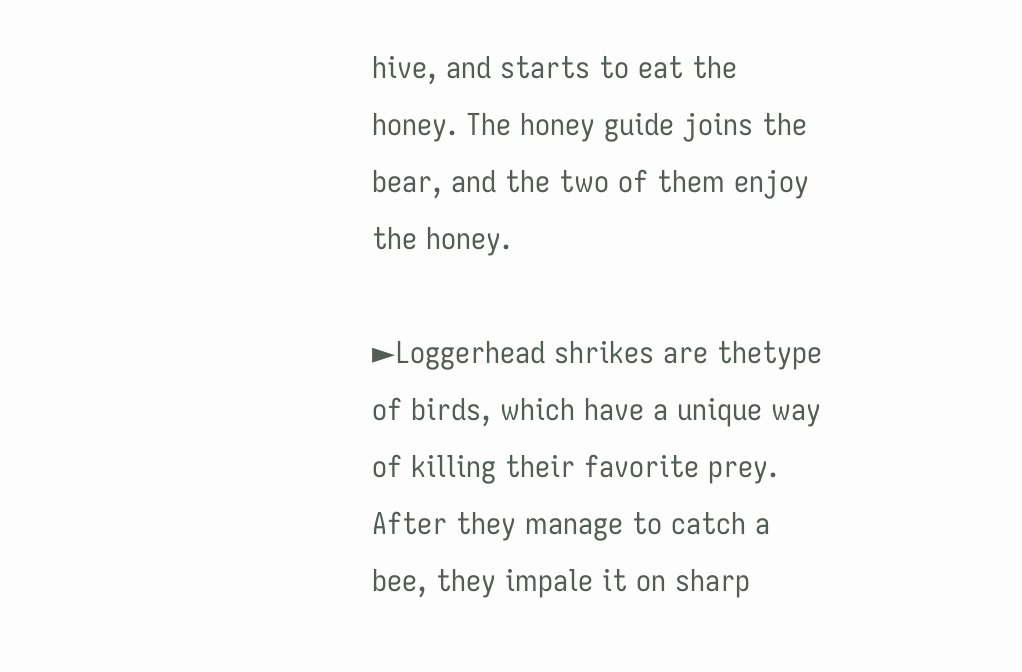hive, and starts to eat the honey. The honey guide joins the bear, and the two of them enjoy the honey.

►Loggerhead shrikes are thetype of birds, which have a unique way of killing their favorite prey. After they manage to catch a bee, they impale it on sharp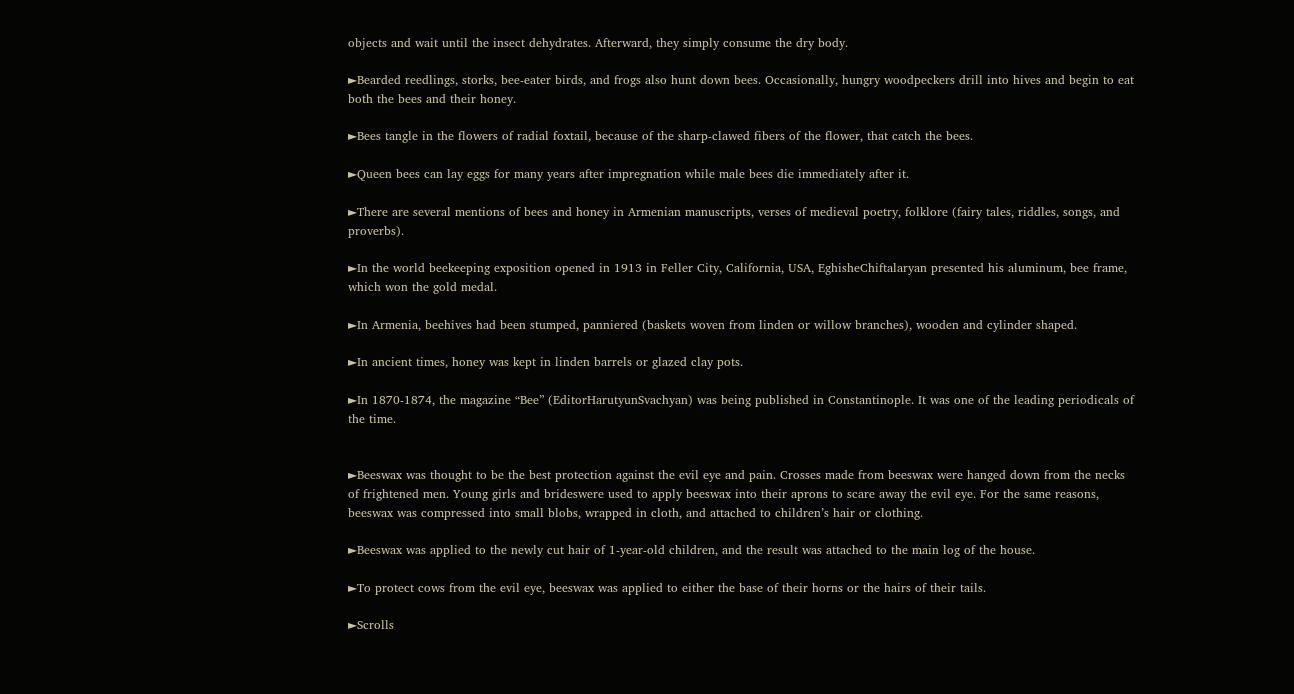objects and wait until the insect dehydrates. Afterward, they simply consume the dry body.

►Bearded reedlings, storks, bee-eater birds, and frogs also hunt down bees. Occasionally, hungry woodpeckers drill into hives and begin to eat both the bees and their honey.

►Bees tangle in the flowers of radial foxtail, because of the sharp-clawed fibers of the flower, that catch the bees.

►Queen bees can lay eggs for many years after impregnation while male bees die immediately after it.

►There are several mentions of bees and honey in Armenian manuscripts, verses of medieval poetry, folklore (fairy tales, riddles, songs, and proverbs).

►In the world beekeeping exposition opened in 1913 in Feller City, California, USA, EghisheChiftalaryan presented his aluminum, bee frame, which won the gold medal.

►In Armenia, beehives had been stumped, panniered (baskets woven from linden or willow branches), wooden and cylinder shaped.

►In ancient times, honey was kept in linden barrels or glazed clay pots.

►In 1870-1874, the magazine “Bee” (EditorHarutyunSvachyan) was being published in Constantinople. It was one of the leading periodicals of the time.


►Beeswax was thought to be the best protection against the evil eye and pain. Crosses made from beeswax were hanged down from the necks of frightened men. Young girls and brideswere used to apply beeswax into their aprons to scare away the evil eye. For the same reasons, beeswax was compressed into small blobs, wrapped in cloth, and attached to children’s hair or clothing.

►Beeswax was applied to the newly cut hair of 1-year-old children, and the result was attached to the main log of the house.

►To protect cows from the evil eye, beeswax was applied to either the base of their horns or the hairs of their tails.

►Scrolls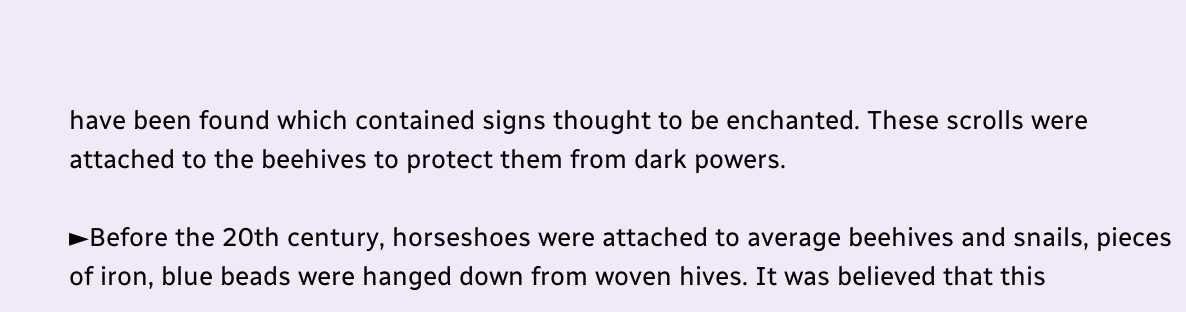have been found which contained signs thought to be enchanted. These scrolls were attached to the beehives to protect them from dark powers.

►Before the 20th century, horseshoes were attached to average beehives and snails, pieces of iron, blue beads were hanged down from woven hives. It was believed that this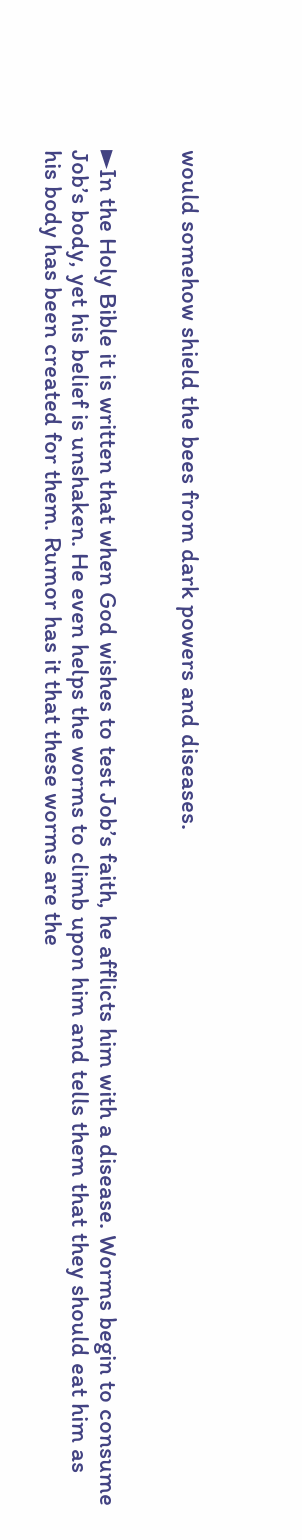would somehow shield the bees from dark powers and diseases.


►In the Holy Bible it is written that when God wishes to test Job’s faith, he afflicts him with a disease. Worms begin to consume Job’s body, yet his belief is unshaken. He even helps the worms to climb upon him and tells them that they should eat him as his body has been created for them. Rumor has it that these worms are the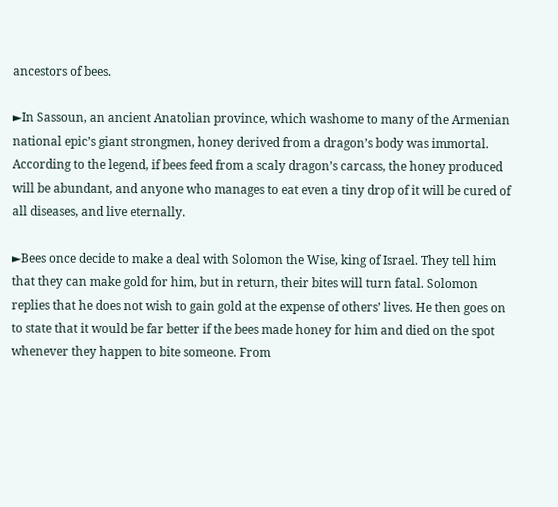ancestors of bees.

►In Sassoun, an ancient Anatolian province, which washome to many of the Armenian national epic’s giant strongmen, honey derived from a dragon’s body was immortal. According to the legend, if bees feed from a scaly dragon’s carcass, the honey produced will be abundant, and anyone who manages to eat even a tiny drop of it will be cured of all diseases, and live eternally.

►Bees once decide to make a deal with Solomon the Wise, king of Israel. They tell him that they can make gold for him, but in return, their bites will turn fatal. Solomon replies that he does not wish to gain gold at the expense of others’ lives. He then goes on to state that it would be far better if the bees made honey for him and died on the spot whenever they happen to bite someone. From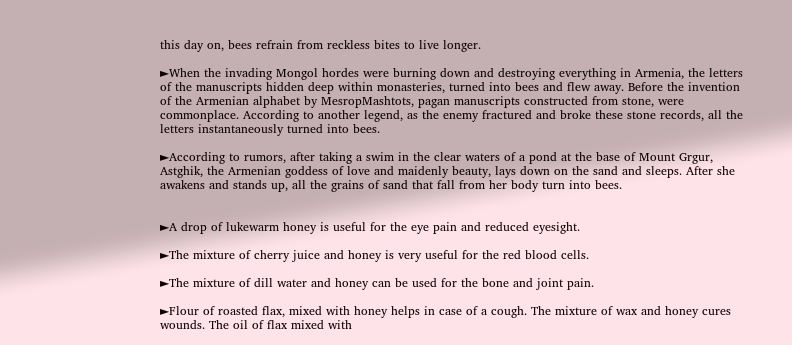this day on, bees refrain from reckless bites to live longer.

►When the invading Mongol hordes were burning down and destroying everything in Armenia, the letters of the manuscripts hidden deep within monasteries, turned into bees and flew away. Before the invention of the Armenian alphabet by MesropMashtots, pagan manuscripts constructed from stone, were commonplace. According to another legend, as the enemy fractured and broke these stone records, all the letters instantaneously turned into bees.

►According to rumors, after taking a swim in the clear waters of a pond at the base of Mount Grgur, Astghik, the Armenian goddess of love and maidenly beauty, lays down on the sand and sleeps. After she awakens and stands up, all the grains of sand that fall from her body turn into bees.


►A drop of lukewarm honey is useful for the eye pain and reduced eyesight.

►The mixture of cherry juice and honey is very useful for the red blood cells.

►The mixture of dill water and honey can be used for the bone and joint pain.

►Flour of roasted flax, mixed with honey helps in case of a cough. The mixture of wax and honey cures wounds. The oil of flax mixed with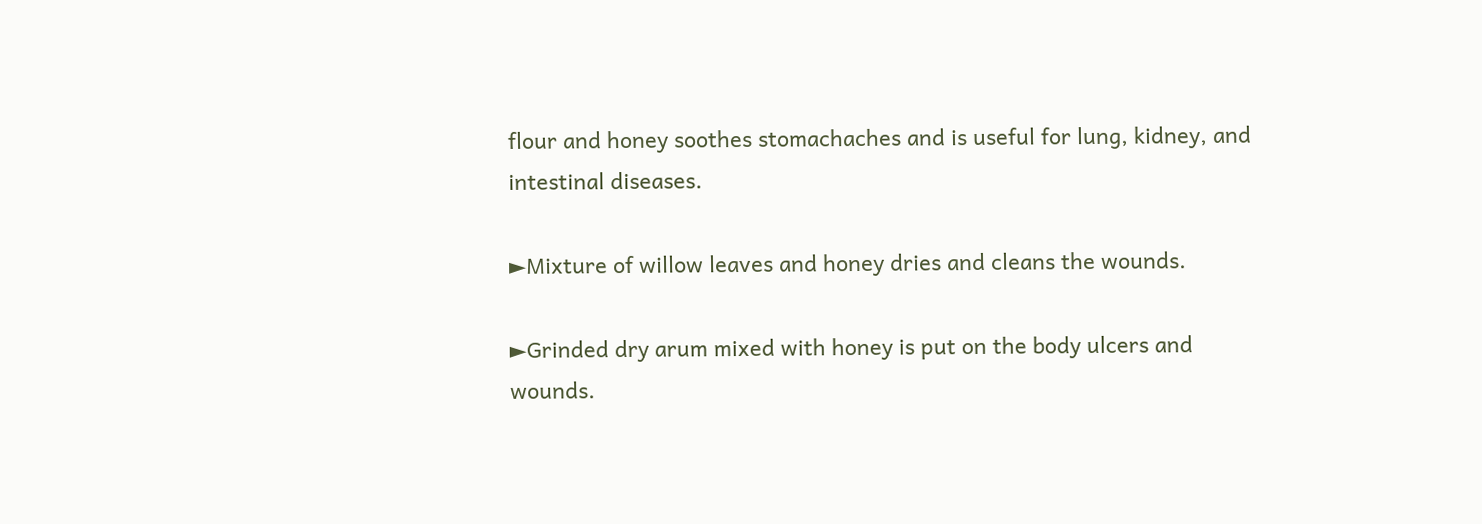flour and honey soothes stomachaches and is useful for lung, kidney, and intestinal diseases.

►Mixture of willow leaves and honey dries and cleans the wounds.

►Grinded dry arum mixed with honey is put on the body ulcers and wounds.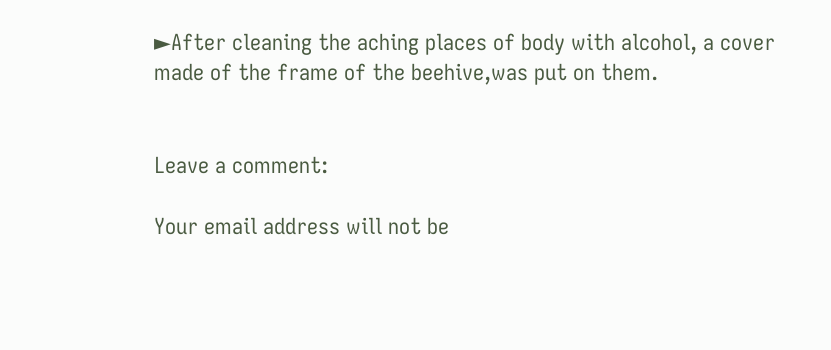►After cleaning the aching places of body with alcohol, a cover made of the frame of the beehive,was put on them.


Leave a comment:

Your email address will not be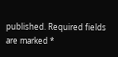published. Required fields are marked *